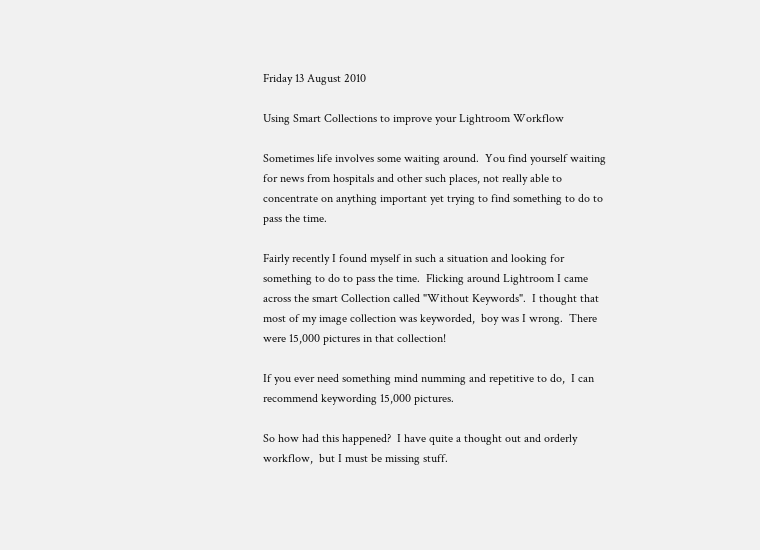Friday 13 August 2010

Using Smart Collections to improve your Lightroom Workflow

Sometimes life involves some waiting around.  You find yourself waiting for news from hospitals and other such places, not really able to concentrate on anything important yet trying to find something to do to pass the time.

Fairly recently I found myself in such a situation and looking for something to do to pass the time.  Flicking around Lightroom I came across the smart Collection called "Without Keywords".  I thought that most of my image collection was keyworded,  boy was I wrong.  There were 15,000 pictures in that collection!

If you ever need something mind numming and repetitive to do,  I can recommend keywording 15,000 pictures.

So how had this happened?  I have quite a thought out and orderly workflow,  but I must be missing stuff.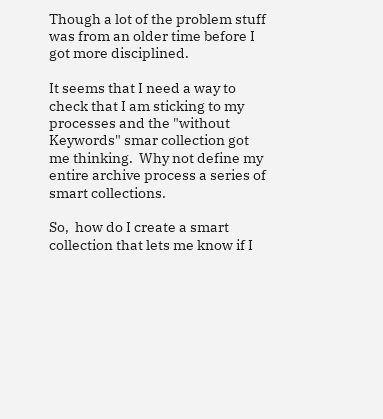Though a lot of the problem stuff was from an older time before I got more disciplined.

It seems that I need a way to check that I am sticking to my processes and the "without Keywords" smar collection got me thinking.  Why not define my entire archive process a series of smart collections.

So,  how do I create a smart collection that lets me know if I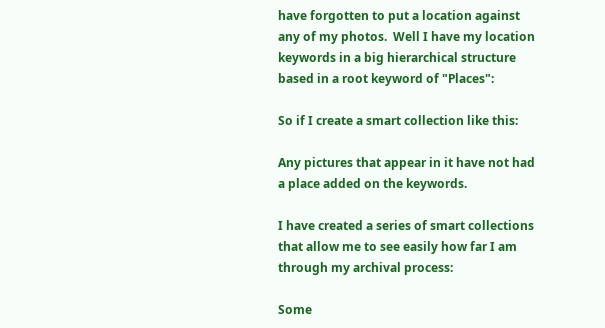have forgotten to put a location against any of my photos.  Well I have my location keywords in a big hierarchical structure based in a root keyword of "Places":

So if I create a smart collection like this:

Any pictures that appear in it have not had a place added on the keywords.

I have created a series of smart collections that allow me to see easily how far I am through my archival process:

Some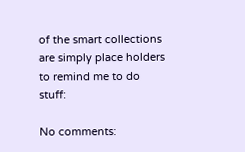of the smart collections are simply place holders to remind me to do stuff:

No comments: